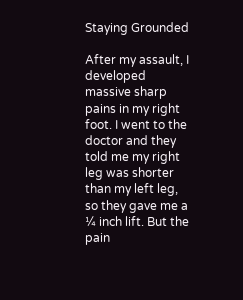Staying Grounded

After my assault, I developed massive sharp pains in my right foot. I went to the doctor and they told me my right leg was shorter than my left leg, so they gave me a ¼ inch lift. But the pain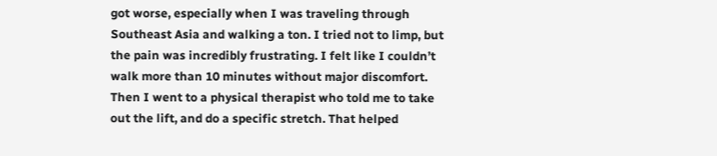got worse, especially when I was traveling through Southeast Asia and walking a ton. I tried not to limp, but the pain was incredibly frustrating. I felt like I couldn’t walk more than 10 minutes without major discomfort. Then I went to a physical therapist who told me to take out the lift, and do a specific stretch. That helped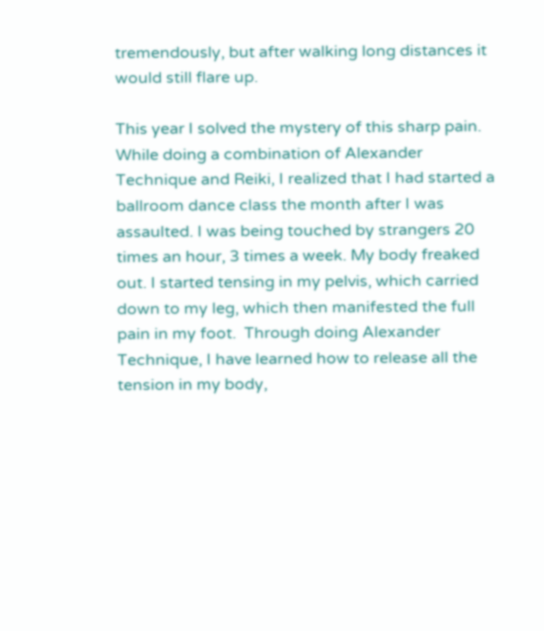tremendously, but after walking long distances it would still flare up.

This year I solved the mystery of this sharp pain. While doing a combination of Alexander Technique and Reiki, I realized that I had started a ballroom dance class the month after I was assaulted. I was being touched by strangers 20 times an hour, 3 times a week. My body freaked out. I started tensing in my pelvis, which carried down to my leg, which then manifested the full pain in my foot.  Through doing Alexander Technique, I have learned how to release all the tension in my body,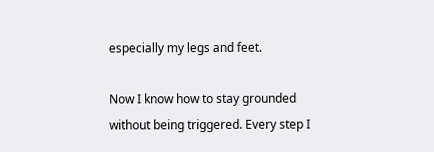especially my legs and feet.

Now I know how to stay grounded without being triggered. Every step I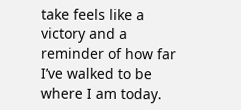take feels like a victory and a reminder of how far I’ve walked to be where I am today.